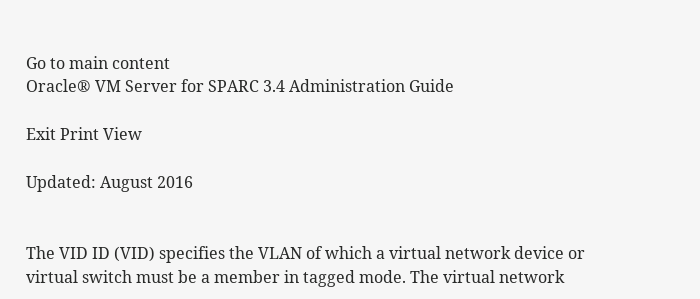Go to main content
Oracle® VM Server for SPARC 3.4 Administration Guide

Exit Print View

Updated: August 2016


The VID ID (VID) specifies the VLAN of which a virtual network device or virtual switch must be a member in tagged mode. The virtual network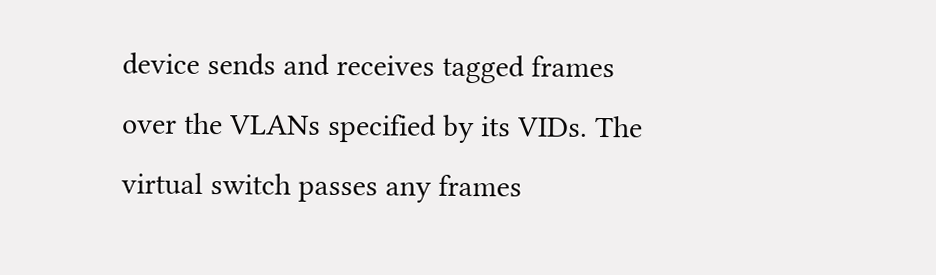device sends and receives tagged frames over the VLANs specified by its VIDs. The virtual switch passes any frames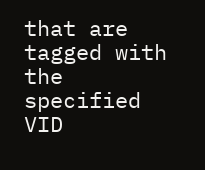that are tagged with the specified VID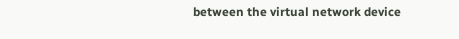between the virtual network device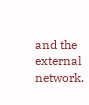and the external network.